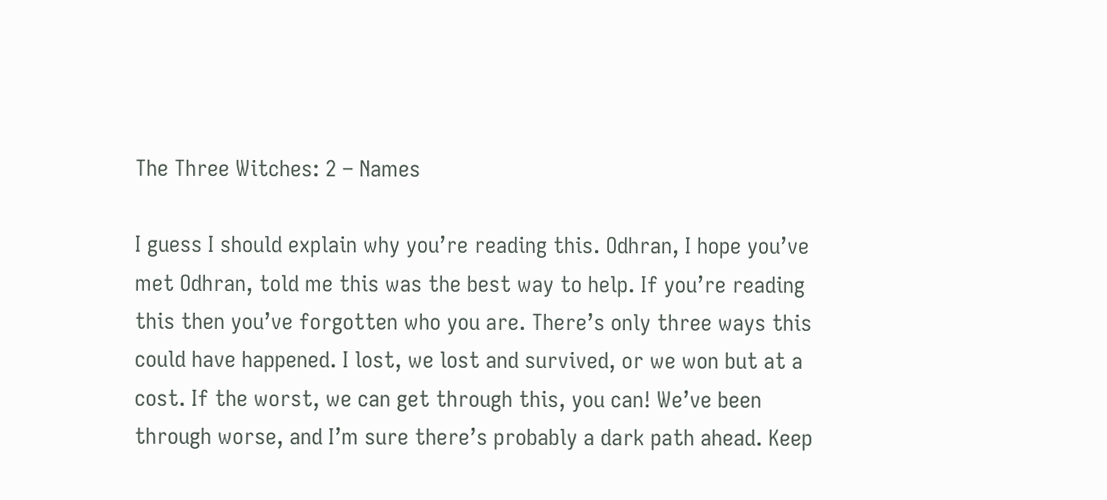The Three Witches: 2 – Names

I guess I should explain why you’re reading this. Odhran, I hope you’ve met Odhran, told me this was the best way to help. If you’re reading this then you’ve forgotten who you are. There’s only three ways this could have happened. I lost, we lost and survived, or we won but at a cost. If the worst, we can get through this, you can! We’ve been through worse, and I’m sure there’s probably a dark path ahead. Keep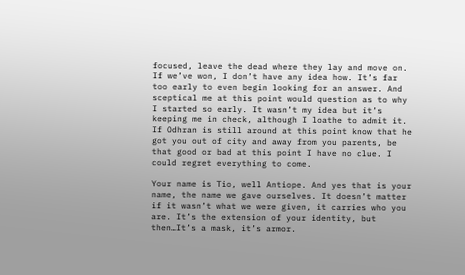focused, leave the dead where they lay and move on. If we’ve won, I don’t have any idea how. It’s far too early to even begin looking for an answer. And sceptical me at this point would question as to why I started so early. It wasn’t my idea but it’s keeping me in check, although I loathe to admit it. If Odhran is still around at this point know that he got you out of city and away from you parents, be that good or bad at this point I have no clue. I could regret everything to come.

Your name is Tio, well Antiope. And yes that is your name, the name we gave ourselves. It doesn’t matter if it wasn’t what we were given, it carries who you are. It’s the extension of your identity, but then…It’s a mask, it’s armor.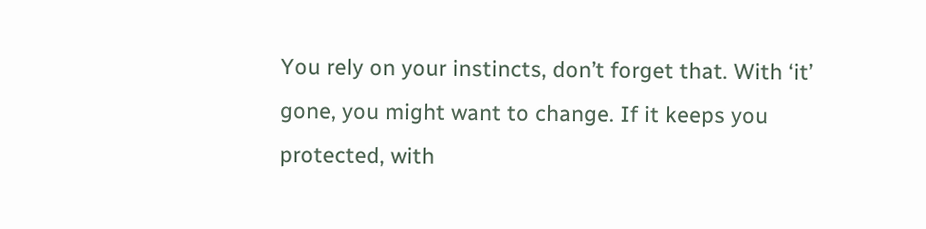You rely on your instincts, don’t forget that. With ‘it’ gone, you might want to change. If it keeps you protected, with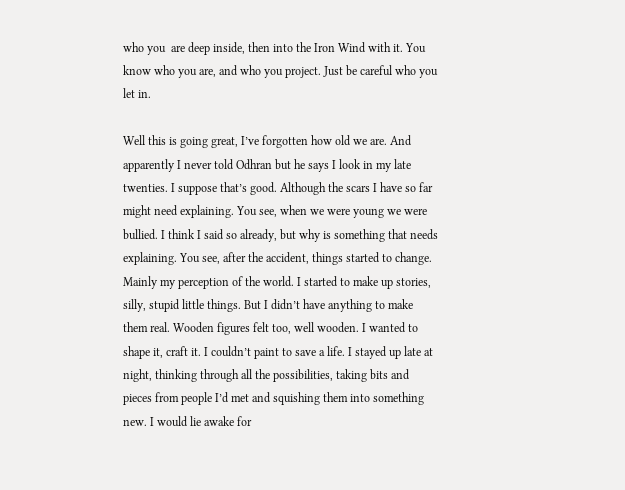who you  are deep inside, then into the Iron Wind with it. You know who you are, and who you project. Just be careful who you let in.

Well this is going great, I’ve forgotten how old we are. And apparently I never told Odhran but he says I look in my late twenties. I suppose that’s good. Although the scars I have so far might need explaining. You see, when we were young we were bullied. I think I said so already, but why is something that needs explaining. You see, after the accident, things started to change. Mainly my perception of the world. I started to make up stories, silly, stupid little things. But I didn’t have anything to make them real. Wooden figures felt too, well wooden. I wanted to shape it, craft it. I couldn’t paint to save a life. I stayed up late at night, thinking through all the possibilities, taking bits and pieces from people I’d met and squishing them into something new. I would lie awake for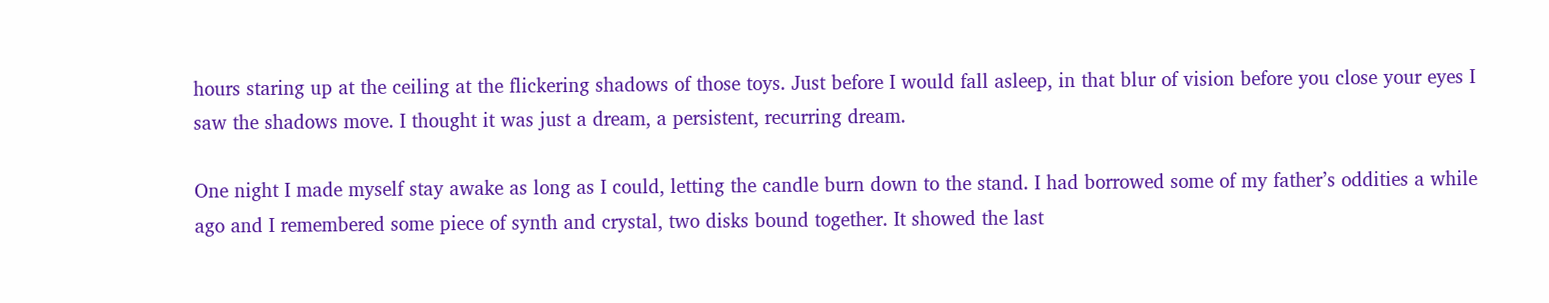hours staring up at the ceiling at the flickering shadows of those toys. Just before I would fall asleep, in that blur of vision before you close your eyes I saw the shadows move. I thought it was just a dream, a persistent, recurring dream.

One night I made myself stay awake as long as I could, letting the candle burn down to the stand. I had borrowed some of my father’s oddities a while ago and I remembered some piece of synth and crystal, two disks bound together. It showed the last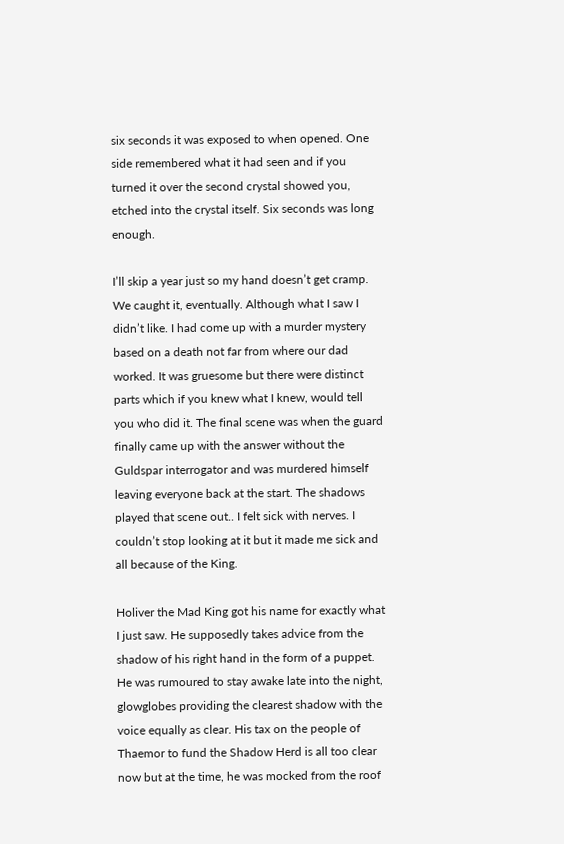six seconds it was exposed to when opened. One side remembered what it had seen and if you turned it over the second crystal showed you, etched into the crystal itself. Six seconds was long enough.

I’ll skip a year just so my hand doesn’t get cramp. We caught it, eventually. Although what I saw I didn’t like. I had come up with a murder mystery based on a death not far from where our dad worked. It was gruesome but there were distinct parts which if you knew what I knew, would tell you who did it. The final scene was when the guard finally came up with the answer without the Guldspar interrogator and was murdered himself leaving everyone back at the start. The shadows played that scene out.. I felt sick with nerves. I couldn’t stop looking at it but it made me sick and all because of the King.

Holiver the Mad King got his name for exactly what I just saw. He supposedly takes advice from the shadow of his right hand in the form of a puppet. He was rumoured to stay awake late into the night, glowglobes providing the clearest shadow with the voice equally as clear. His tax on the people of Thaemor to fund the Shadow Herd is all too clear now but at the time, he was mocked from the roof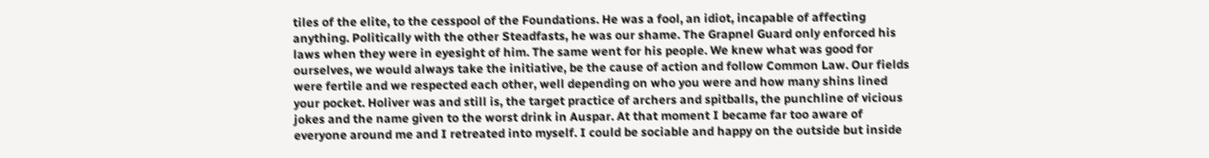tiles of the elite, to the cesspool of the Foundations. He was a fool, an idiot, incapable of affecting anything. Politically with the other Steadfasts, he was our shame. The Grapnel Guard only enforced his laws when they were in eyesight of him. The same went for his people. We knew what was good for ourselves, we would always take the initiative, be the cause of action and follow Common Law. Our fields were fertile and we respected each other, well depending on who you were and how many shins lined your pocket. Holiver was and still is, the target practice of archers and spitballs, the punchline of vicious jokes and the name given to the worst drink in Auspar. At that moment I became far too aware of everyone around me and I retreated into myself. I could be sociable and happy on the outside but inside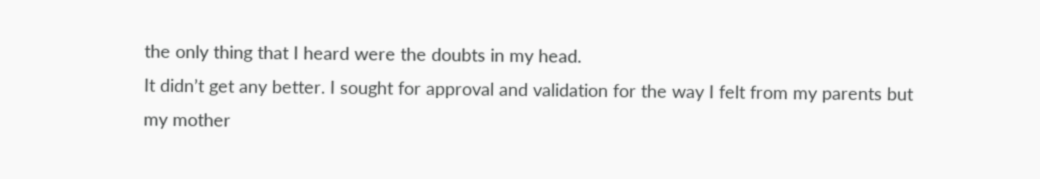the only thing that I heard were the doubts in my head.
It didn’t get any better. I sought for approval and validation for the way I felt from my parents but my mother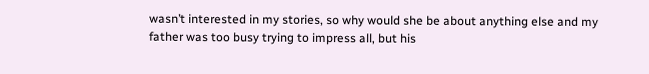wasn’t interested in my stories, so why would she be about anything else and my father was too busy trying to impress all, but his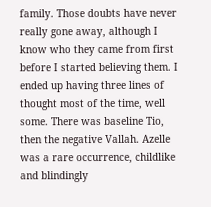family. Those doubts have never really gone away, although I know who they came from first before I started believing them. I ended up having three lines of thought most of the time, well some. There was baseline Tio, then the negative Vallah. Azelle was a rare occurrence, childlike and blindingly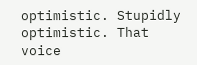optimistic. Stupidly optimistic. That voice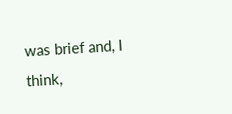was brief and, I think,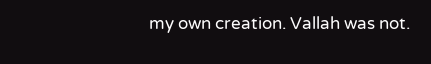my own creation. Vallah was not.